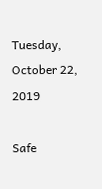Tuesday, October 22, 2019

Safe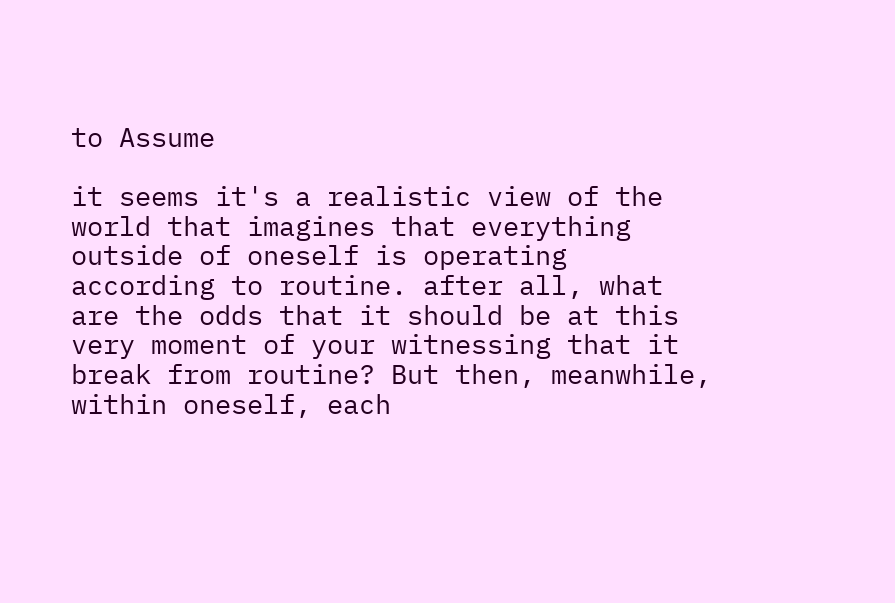to Assume

it seems it's a realistic view of the world that imagines that everything outside of oneself is operating according to routine. after all, what are the odds that it should be at this very moment of your witnessing that it break from routine? But then, meanwhile, within oneself, each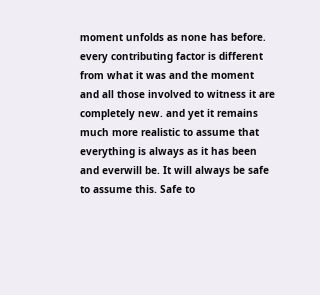moment unfolds as none has before. every contributing factor is different from what it was and the moment and all those involved to witness it are completely new. and yet it remains much more realistic to assume that everything is always as it has been and everwill be. It will always be safe to assume this. Safe to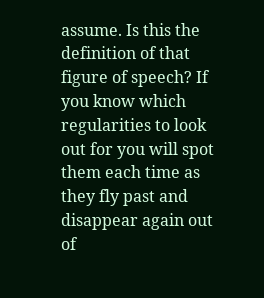assume. Is this the definition of that figure of speech? If you know which regularities to look out for you will spot them each time as they fly past and disappear again out of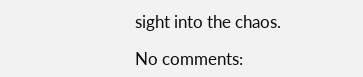sight into the chaos.

No comments: